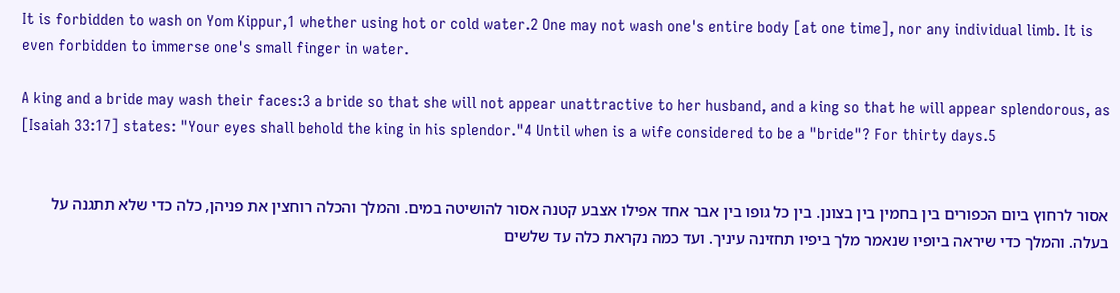It is forbidden to wash on Yom Kippur,1 whether using hot or cold water.2 One may not wash one's entire body [at one time], nor any individual limb. It is even forbidden to immerse one's small finger in water.

A king and a bride may wash their faces:3 a bride so that she will not appear unattractive to her husband, and a king so that he will appear splendorous, as [Isaiah 33:17] states: "Your eyes shall behold the king in his splendor."4 Until when is a wife considered to be a "bride"? For thirty days.5


אסור לרחוץ ביום הכפורים בין בחמין בין בצונן. בין כל גופו בין אבר אחד אפילו אצבע קטנה אסור להושיטה במים. והמלך והכלה רוחצין את פניהן, כלה כדי שלא תתגנה על בעלה. והמלך כדי שיראה ביופיו שנאמר מלך ביפיו תחזינה עיניך. ועד כמה נקראת כלה עד שלשים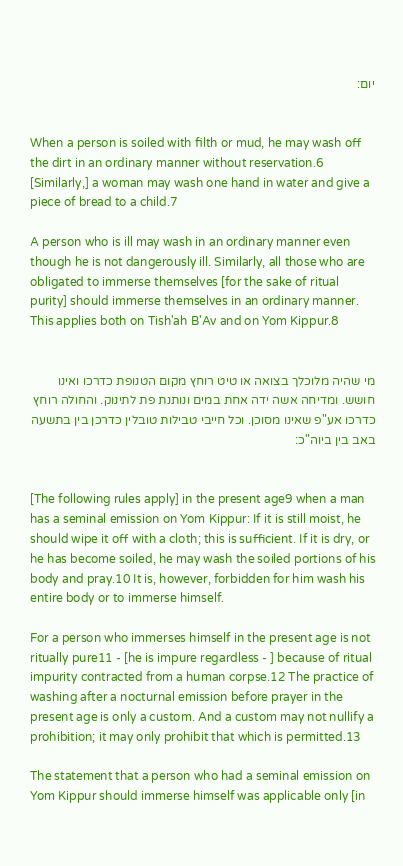יום:


When a person is soiled with filth or mud, he may wash off the dirt in an ordinary manner without reservation.6 [Similarly,] a woman may wash one hand in water and give a piece of bread to a child.7

A person who is ill may wash in an ordinary manner even though he is not dangerously ill. Similarly, all those who are obligated to immerse themselves [for the sake of ritual purity] should immerse themselves in an ordinary manner. This applies both on Tish'ah B'Av and on Yom Kippur.8


מי שהיה מלוכלך בצואה או טיט רוחץ מקום הטנופת כדרכו ואינו חושש. ומדיחה אשה ידה אחת במים ונותנת פת לתינוק. והחולה רוחץ כדרכו אע"פ שאינו מסוכן. וכל חייבי טבילות טובלין כדרכן בין בתשעה באב בין ביוה"כ:


[The following rules apply] in the present age9 when a man has a seminal emission on Yom Kippur: If it is still moist, he should wipe it off with a cloth; this is sufficient. If it is dry, or he has become soiled, he may wash the soiled portions of his body and pray.10 It is, however, forbidden for him wash his entire body or to immerse himself.

For a person who immerses himself in the present age is not ritually pure11 - [he is impure regardless - ] because of ritual impurity contracted from a human corpse.12 The practice of washing after a nocturnal emission before prayer in the present age is only a custom. And a custom may not nullify a prohibition; it may only prohibit that which is permitted.13

The statement that a person who had a seminal emission on Yom Kippur should immerse himself was applicable only [in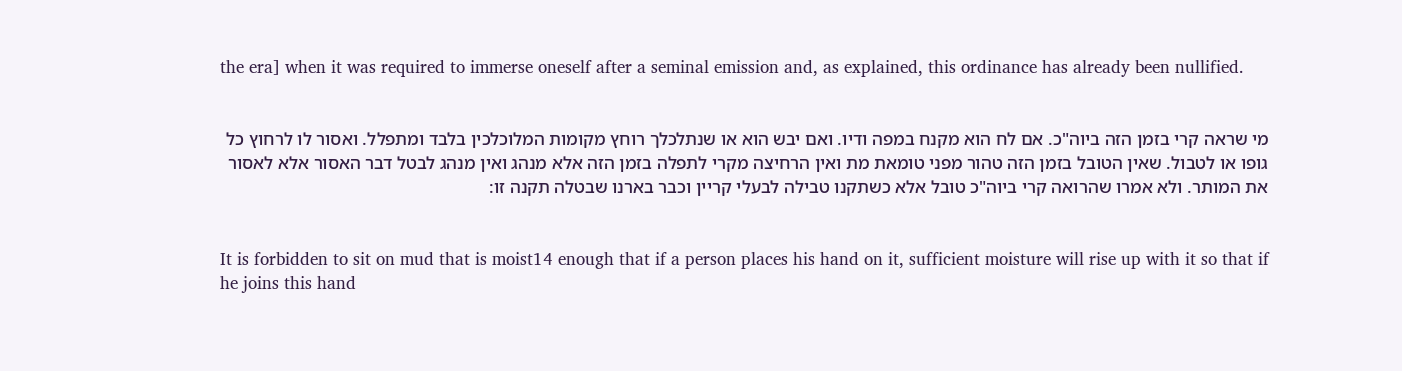the era] when it was required to immerse oneself after a seminal emission and, as explained, this ordinance has already been nullified.


מי שראה קרי בזמן הזה ביוה"כ. אם לח הוא מקנח במפה ודיו. ואם יבש הוא או שנתלכלך רוחץ מקומות המלוכלכין בלבד ומתפלל. ואסור לו לרחוץ כל גופו או לטבול. שאין הטובל בזמן הזה טהור מפני טומאת מת ואין הרחיצה מקרי לתפלה בזמן הזה אלא מנהג ואין מנהג לבטל דבר האסור אלא לאסור את המותר. ולא אמרו שהרואה קרי ביוה"כ טובל אלא כשתקנו טבילה לבעלי קריין וכבר בארנו שבטלה תקנה זו:


It is forbidden to sit on mud that is moist14 enough that if a person places his hand on it, sufficient moisture will rise up with it so that if he joins this hand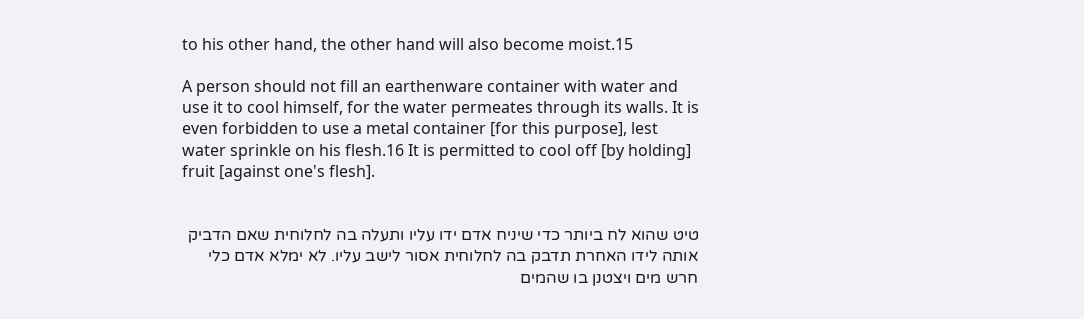to his other hand, the other hand will also become moist.15

A person should not fill an earthenware container with water and use it to cool himself, for the water permeates through its walls. It is even forbidden to use a metal container [for this purpose], lest water sprinkle on his flesh.16 It is permitted to cool off [by holding] fruit [against one's flesh].


טיט שהוא לח ביותר כדי שיניח אדם ידו עליו ותעלה בה לחלוחית שאם הדביק אותה לידו האחרת תדבק בה לחלוחית אסור לישב עליו. לא ימלא אדם כלי חרש מים ויצטנן בו שהמים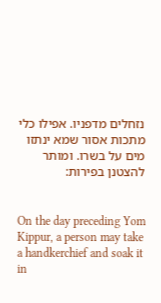נזחלים מדפניו. אפילו כלי מתכות אסור שמא ינתזו מים על בשרו. ומותר להצטנן בפירות:


On the day preceding Yom Kippur, a person may take a handkerchief and soak it in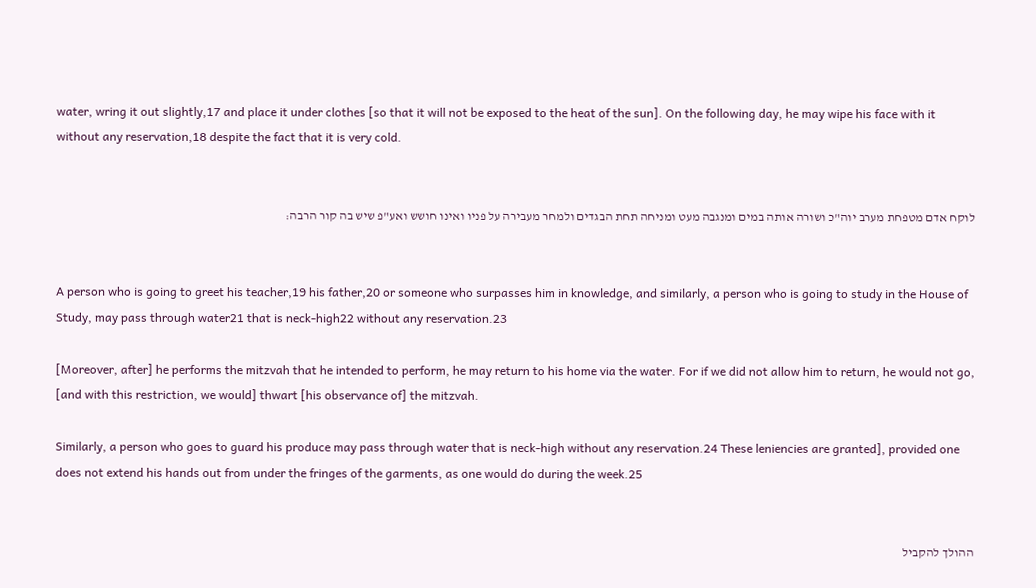water, wring it out slightly,17 and place it under clothes [so that it will not be exposed to the heat of the sun]. On the following day, he may wipe his face with it without any reservation,18 despite the fact that it is very cold.


לוקח אדם מטפחת מערב יוה"כ ושורה אותה במים ומנגבה מעט ומניחה תחת הבגדים ולמחר מעבירה על פניו ואינו חושש ואע"פ שיש בה קור הרבה:


A person who is going to greet his teacher,19 his father,20 or someone who surpasses him in knowledge, and similarly, a person who is going to study in the House of Study, may pass through water21 that is neck-high22 without any reservation.23

[Moreover, after] he performs the mitzvah that he intended to perform, he may return to his home via the water. For if we did not allow him to return, he would not go, [and with this restriction, we would] thwart [his observance of] the mitzvah.

Similarly, a person who goes to guard his produce may pass through water that is neck-high without any reservation.24 These leniencies are granted], provided one does not extend his hands out from under the fringes of the garments, as one would do during the week.25


ההולך להקביל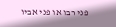פני רבו או פני אביו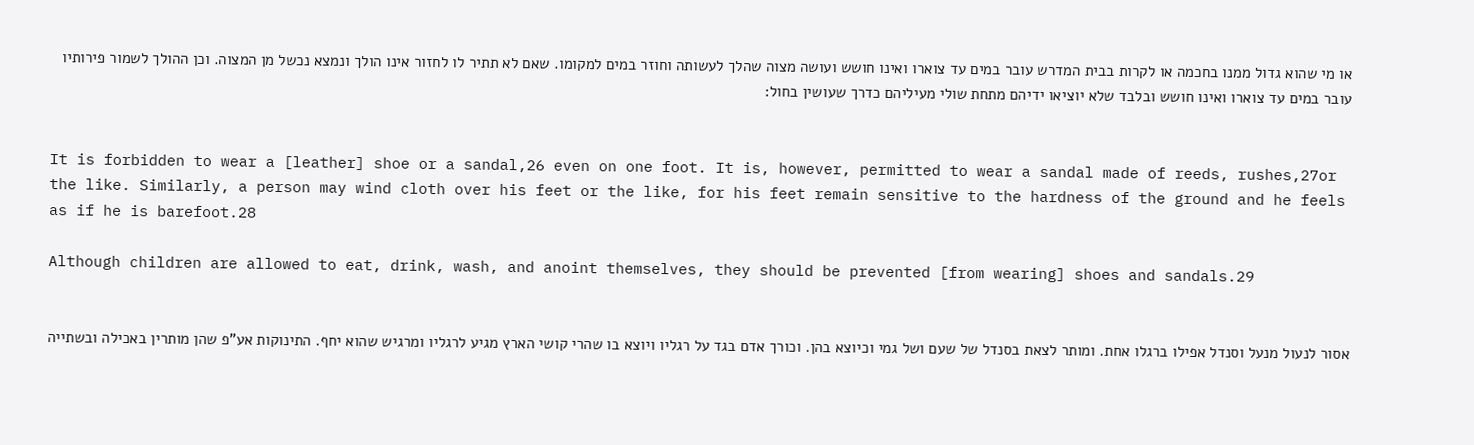או מי שהוא גדול ממנו בחכמה או לקרות בבית המדרש עובר במים עד צוארו ואינו חושש ועושה מצוה שהלך לעשותה וחוזר במים למקומו. שאם לא תתיר לו לחזור אינו הולך ונמצא נכשל מן המצוה. וכן ההולך לשמור פירותיו עובר במים עד צוארו ואינו חושש ובלבד שלא יוציאו ידיהם מתחת שולי מעיליהם כדרך שעושין בחול:


It is forbidden to wear a [leather] shoe or a sandal,26 even on one foot. It is, however, permitted to wear a sandal made of reeds, rushes,27or the like. Similarly, a person may wind cloth over his feet or the like, for his feet remain sensitive to the hardness of the ground and he feels as if he is barefoot.28

Although children are allowed to eat, drink, wash, and anoint themselves, they should be prevented [from wearing] shoes and sandals.29


אסור לנעול מנעל וסנדל אפילו ברגלו אחת. ומותר לצאת בסנדל של שעם ושל גמי וכיוצא בהן. וכורך אדם בגד על רגליו ויוצא בו שהרי קושי הארץ מגיע לרגליו ומרגיש שהוא יחף. התינוקות אע"פ שהן מותרין באכילה ובשתייה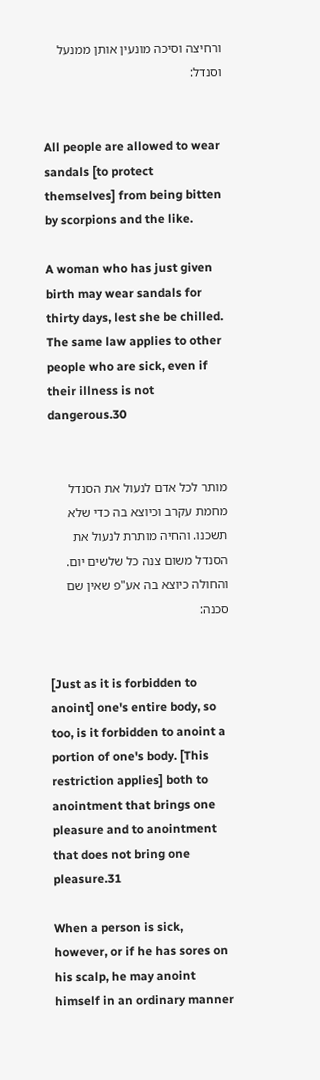ורחיצה וסיכה מונעין אותן ממנעל וסנדל:


All people are allowed to wear sandals [to protect themselves] from being bitten by scorpions and the like.

A woman who has just given birth may wear sandals for thirty days, lest she be chilled. The same law applies to other people who are sick, even if their illness is not dangerous.30


מותר לכל אדם לנעול את הסנדל מחמת עקרב וכיוצא בה כדי שלא תשכנו. והחיה מותרת לנעול את הסנדל משום צנה כל שלשים יום. והחולה כיוצא בה אע"פ שאין שם סכנה:


[Just as it is forbidden to anoint] one's entire body, so too, is it forbidden to anoint a portion of one's body. [This restriction applies] both to anointment that brings one pleasure and to anointment that does not bring one pleasure.31

When a person is sick, however, or if he has sores on his scalp, he may anoint himself in an ordinary manner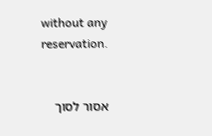without any reservation.


אסור לסוך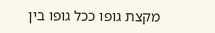מקצת גופו ככל גופו בין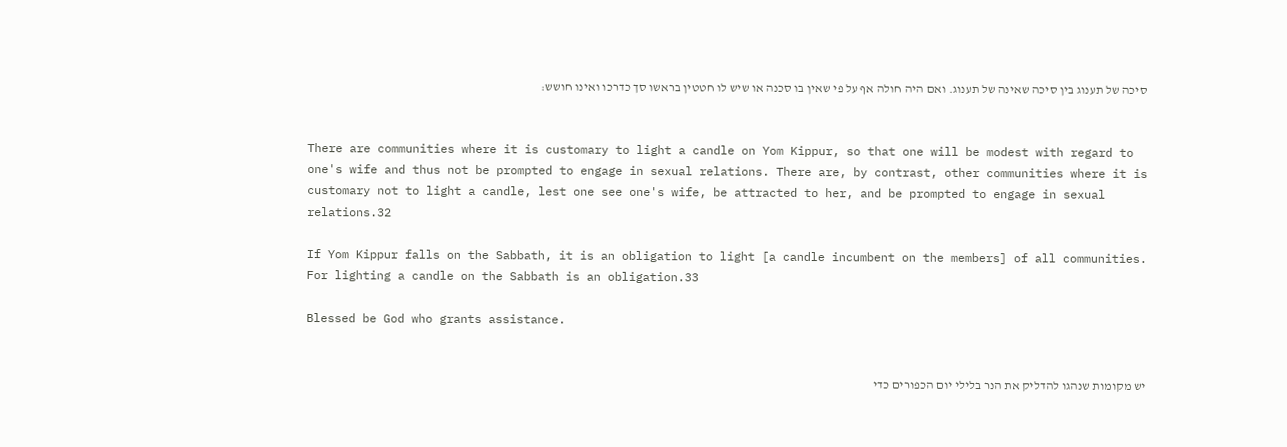סיכה של תענוג בין סיכה שאינה של תענוג. ואם היה חולה אף על פי שאין בו סכנה או שיש לו חטטין בראשו סך כדרכו ואינו חושש:


There are communities where it is customary to light a candle on Yom Kippur, so that one will be modest with regard to one's wife and thus not be prompted to engage in sexual relations. There are, by contrast, other communities where it is customary not to light a candle, lest one see one's wife, be attracted to her, and be prompted to engage in sexual relations.32

If Yom Kippur falls on the Sabbath, it is an obligation to light [a candle incumbent on the members] of all communities. For lighting a candle on the Sabbath is an obligation.33

Blessed be God who grants assistance.


יש מקומות שנהגו להדליק את הנר בלילי יום הכפורים כדי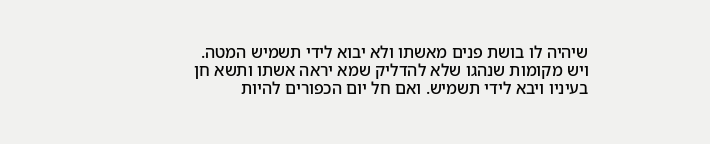שיהיה לו בושת פנים מאשתו ולא יבוא לידי תשמיש המטה. ויש מקומות שנהגו שלא להדליק שמא יראה אשתו ותשא חן בעיניו ויבא לידי תשמיש. ואם חל יום הכפורים להיות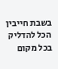בשבת חייבין הכל להדליק בכל מקום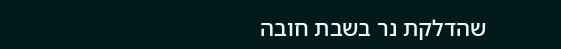שהדלקת נר בשבת חובה